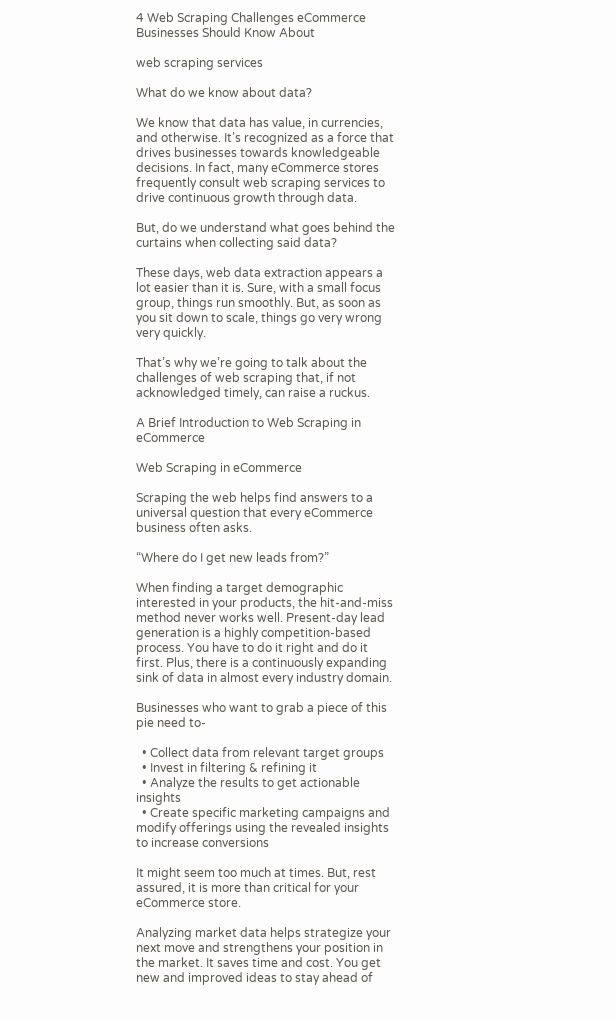4 Web Scraping Challenges eCommerce Businesses Should Know About

web scraping services

What do we know about data?

We know that data has value, in currencies, and otherwise. It’s recognized as a force that drives businesses towards knowledgeable decisions. In fact, many eCommerce stores frequently consult web scraping services to drive continuous growth through data.

But, do we understand what goes behind the curtains when collecting said data?

These days, web data extraction appears a lot easier than it is. Sure, with a small focus group, things run smoothly. But, as soon as you sit down to scale, things go very wrong very quickly.

That’s why we’re going to talk about the challenges of web scraping that, if not acknowledged timely, can raise a ruckus.

A Brief Introduction to Web Scraping in eCommerce

Web Scraping in eCommerce

Scraping the web helps find answers to a universal question that every eCommerce business often asks.

“Where do I get new leads from?”

When finding a target demographic interested in your products, the hit-and-miss method never works well. Present-day lead generation is a highly competition-based process. You have to do it right and do it first. Plus, there is a continuously expanding sink of data in almost every industry domain.

Businesses who want to grab a piece of this pie need to-

  • Collect data from relevant target groups
  • Invest in filtering & refining it
  • Analyze the results to get actionable insights
  • Create specific marketing campaigns and modify offerings using the revealed insights to increase conversions

It might seem too much at times. But, rest assured, it is more than critical for your eCommerce store.

Analyzing market data helps strategize your next move and strengthens your position in the market. It saves time and cost. You get new and improved ideas to stay ahead of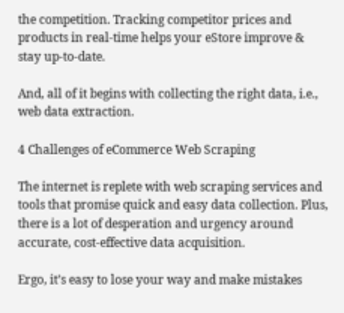the competition. Tracking competitor prices and products in real-time helps your eStore improve & stay up-to-date.

And, all of it begins with collecting the right data, i.e., web data extraction.

4 Challenges of eCommerce Web Scraping

The internet is replete with web scraping services and tools that promise quick and easy data collection. Plus, there is a lot of desperation and urgency around accurate, cost-effective data acquisition.

Ergo, it’s easy to lose your way and make mistakes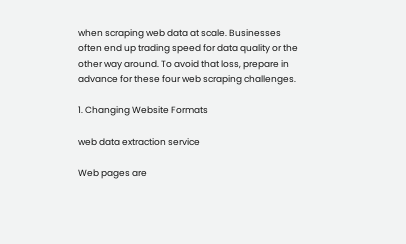when scraping web data at scale. Businesses often end up trading speed for data quality or the other way around. To avoid that loss, prepare in advance for these four web scraping challenges.

1. Changing Website Formats

web data extraction service

Web pages are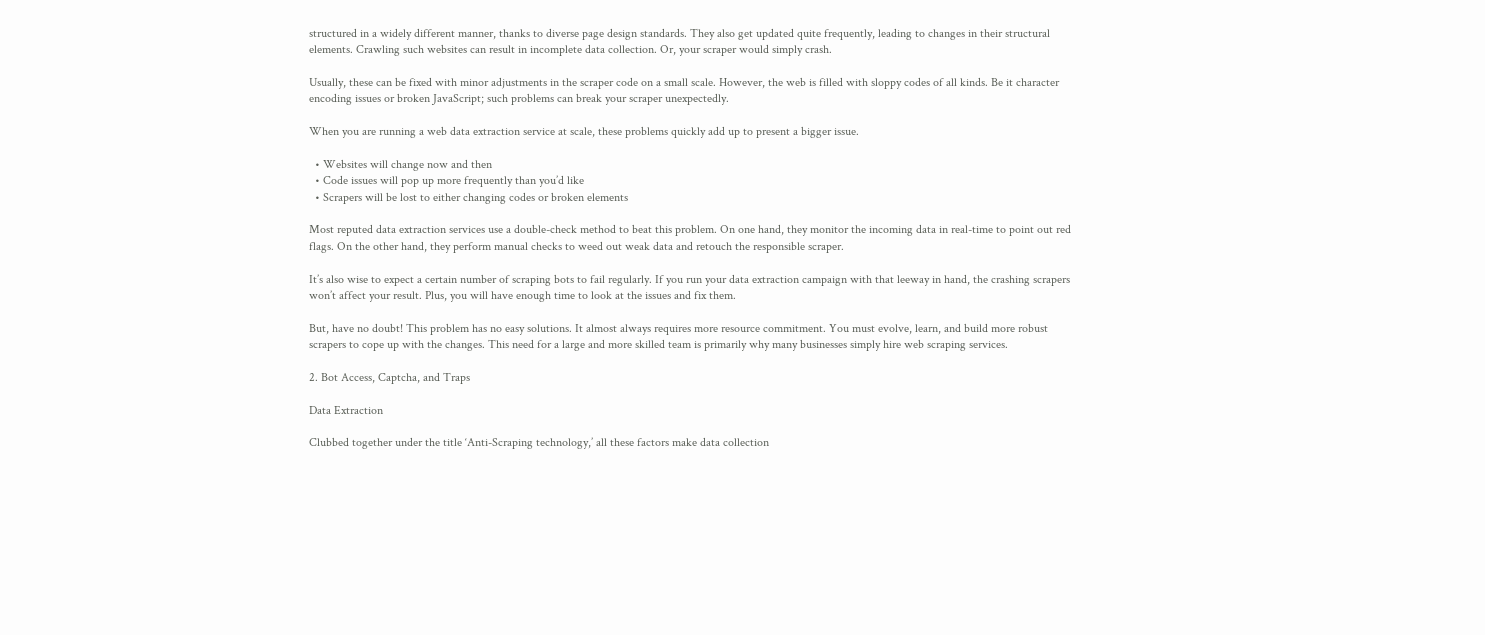structured in a widely different manner, thanks to diverse page design standards. They also get updated quite frequently, leading to changes in their structural elements. Crawling such websites can result in incomplete data collection. Or, your scraper would simply crash.

Usually, these can be fixed with minor adjustments in the scraper code on a small scale. However, the web is filled with sloppy codes of all kinds. Be it character encoding issues or broken JavaScript; such problems can break your scraper unexpectedly.

When you are running a web data extraction service at scale, these problems quickly add up to present a bigger issue.

  • Websites will change now and then
  • Code issues will pop up more frequently than you’d like
  • Scrapers will be lost to either changing codes or broken elements

Most reputed data extraction services use a double-check method to beat this problem. On one hand, they monitor the incoming data in real-time to point out red flags. On the other hand, they perform manual checks to weed out weak data and retouch the responsible scraper.

It’s also wise to expect a certain number of scraping bots to fail regularly. If you run your data extraction campaign with that leeway in hand, the crashing scrapers won’t affect your result. Plus, you will have enough time to look at the issues and fix them.

But, have no doubt! This problem has no easy solutions. It almost always requires more resource commitment. You must evolve, learn, and build more robust scrapers to cope up with the changes. This need for a large and more skilled team is primarily why many businesses simply hire web scraping services.

2. Bot Access, Captcha, and Traps

Data Extraction

Clubbed together under the title ‘Anti-Scraping technology,’ all these factors make data collection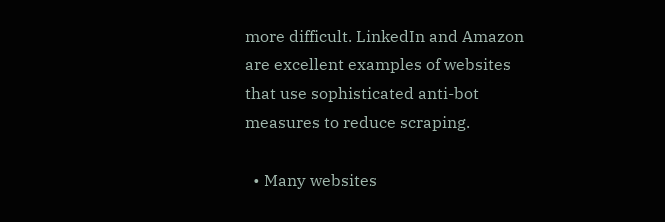more difficult. LinkedIn and Amazon are excellent examples of websites that use sophisticated anti-bot measures to reduce scraping.

  • Many websites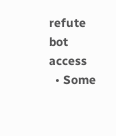refute bot access
  • Some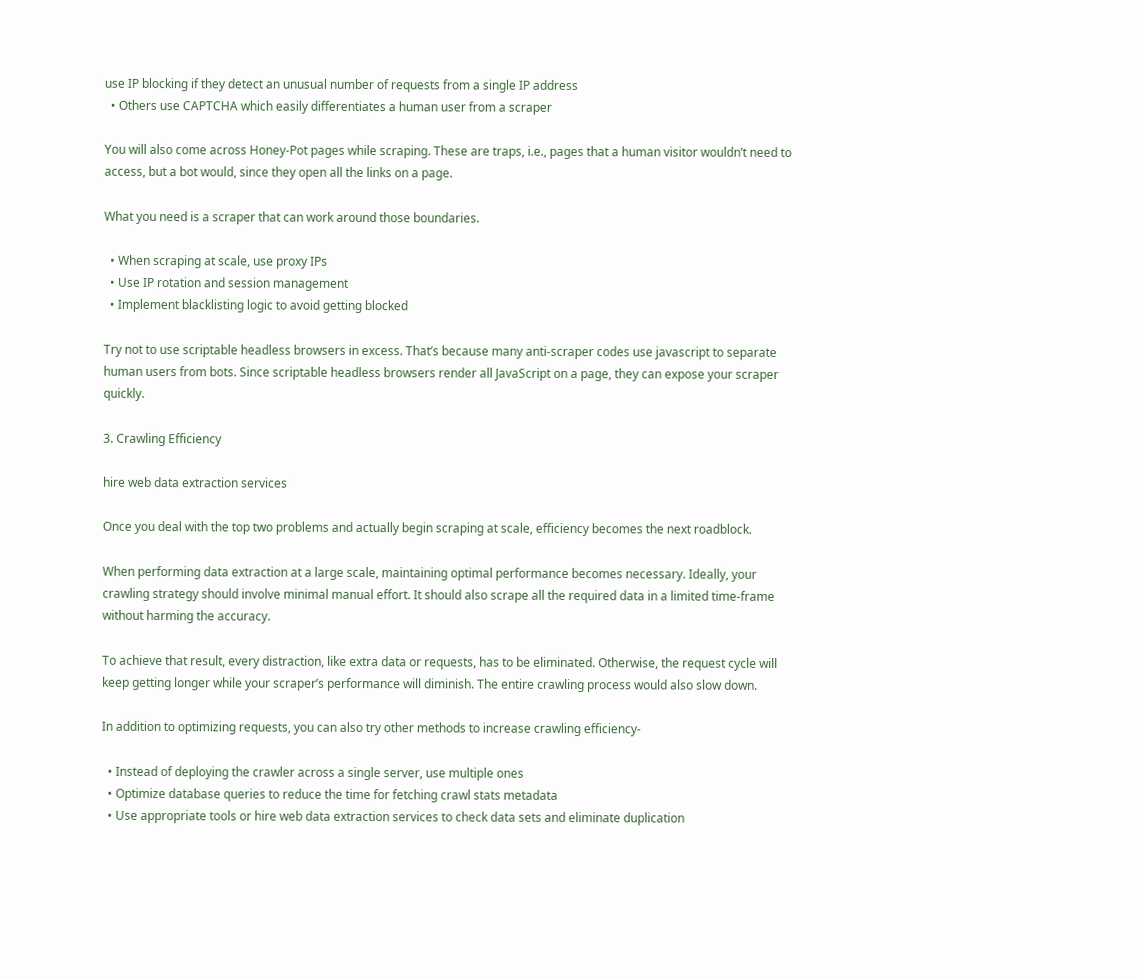use IP blocking if they detect an unusual number of requests from a single IP address
  • Others use CAPTCHA which easily differentiates a human user from a scraper

You will also come across Honey-Pot pages while scraping. These are traps, i.e., pages that a human visitor wouldn’t need to access, but a bot would, since they open all the links on a page.

What you need is a scraper that can work around those boundaries.

  • When scraping at scale, use proxy IPs
  • Use IP rotation and session management
  • Implement blacklisting logic to avoid getting blocked

Try not to use scriptable headless browsers in excess. That’s because many anti-scraper codes use javascript to separate human users from bots. Since scriptable headless browsers render all JavaScript on a page, they can expose your scraper quickly.

3. Crawling Efficiency

hire web data extraction services

Once you deal with the top two problems and actually begin scraping at scale, efficiency becomes the next roadblock.

When performing data extraction at a large scale, maintaining optimal performance becomes necessary. Ideally, your crawling strategy should involve minimal manual effort. It should also scrape all the required data in a limited time-frame without harming the accuracy.

To achieve that result, every distraction, like extra data or requests, has to be eliminated. Otherwise, the request cycle will keep getting longer while your scraper’s performance will diminish. The entire crawling process would also slow down.

In addition to optimizing requests, you can also try other methods to increase crawling efficiency-

  • Instead of deploying the crawler across a single server, use multiple ones
  • Optimize database queries to reduce the time for fetching crawl stats metadata
  • Use appropriate tools or hire web data extraction services to check data sets and eliminate duplication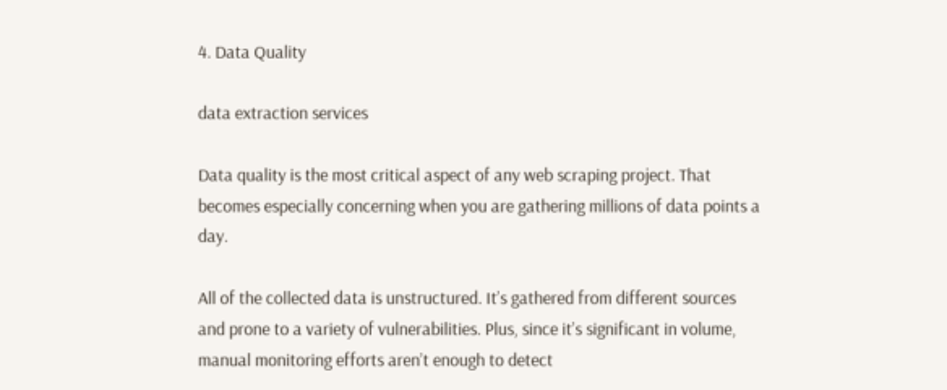4. Data Quality

data extraction services

Data quality is the most critical aspect of any web scraping project. That becomes especially concerning when you are gathering millions of data points a day.

All of the collected data is unstructured. It’s gathered from different sources and prone to a variety of vulnerabilities. Plus, since it’s significant in volume, manual monitoring efforts aren’t enough to detect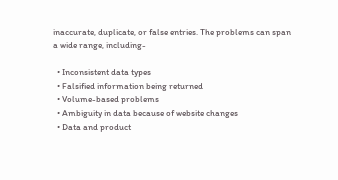inaccurate, duplicate, or false entries. The problems can span a wide range, including-

  • Inconsistent data types
  • Falsified information being returned
  • Volume-based problems
  • Ambiguity in data because of website changes
  • Data and product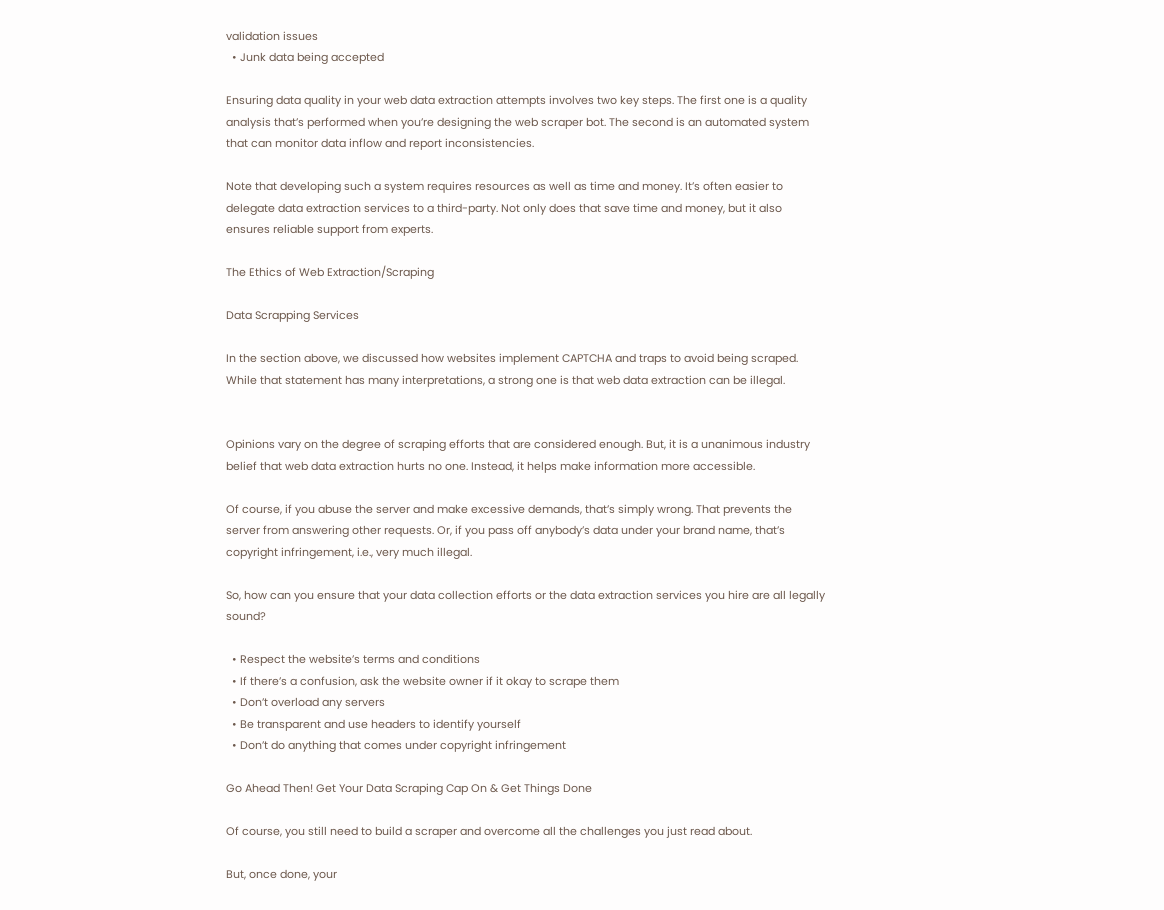validation issues
  • Junk data being accepted

Ensuring data quality in your web data extraction attempts involves two key steps. The first one is a quality analysis that’s performed when you’re designing the web scraper bot. The second is an automated system that can monitor data inflow and report inconsistencies.

Note that developing such a system requires resources as well as time and money. It’s often easier to delegate data extraction services to a third-party. Not only does that save time and money, but it also ensures reliable support from experts.

The Ethics of Web Extraction/Scraping

Data Scrapping Services

In the section above, we discussed how websites implement CAPTCHA and traps to avoid being scraped. While that statement has many interpretations, a strong one is that web data extraction can be illegal.


Opinions vary on the degree of scraping efforts that are considered enough. But, it is a unanimous industry belief that web data extraction hurts no one. Instead, it helps make information more accessible.

Of course, if you abuse the server and make excessive demands, that’s simply wrong. That prevents the server from answering other requests. Or, if you pass off anybody’s data under your brand name, that’s copyright infringement, i.e., very much illegal.

So, how can you ensure that your data collection efforts or the data extraction services you hire are all legally sound?

  • Respect the website’s terms and conditions
  • If there’s a confusion, ask the website owner if it okay to scrape them
  • Don’t overload any servers
  • Be transparent and use headers to identify yourself
  • Don’t do anything that comes under copyright infringement

Go Ahead Then! Get Your Data Scraping Cap On & Get Things Done

Of course, you still need to build a scraper and overcome all the challenges you just read about.

But, once done, your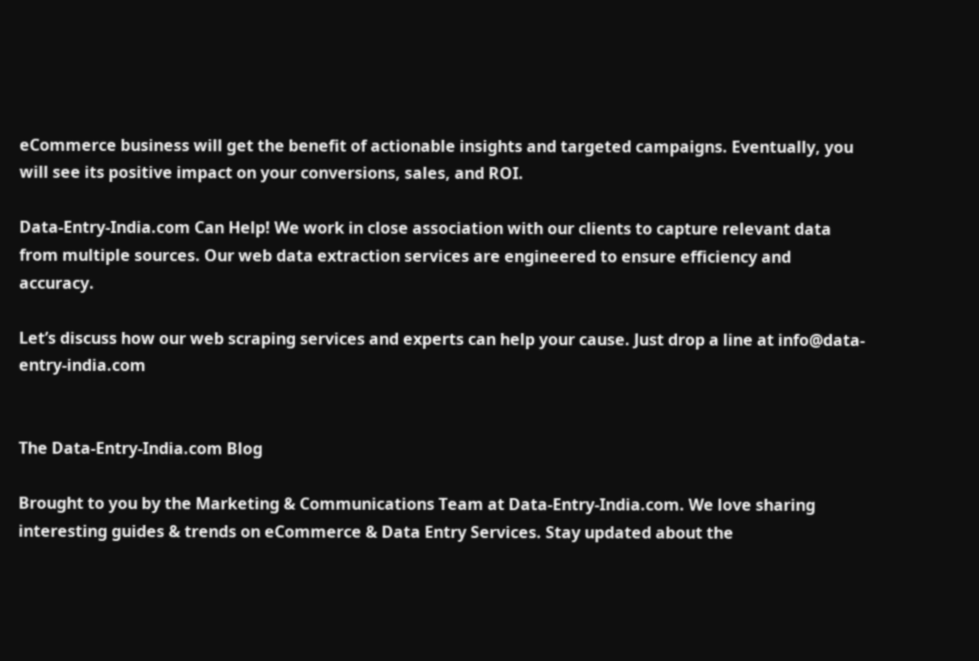eCommerce business will get the benefit of actionable insights and targeted campaigns. Eventually, you will see its positive impact on your conversions, sales, and ROI.

Data-Entry-India.com Can Help! We work in close association with our clients to capture relevant data from multiple sources. Our web data extraction services are engineered to ensure efficiency and accuracy.

Let’s discuss how our web scraping services and experts can help your cause. Just drop a line at info@data-entry-india.com


The Data-Entry-India.com Blog

Brought to you by the Marketing & Communications Team at Data-Entry-India.com. We love sharing interesting guides & trends on eCommerce & Data Entry Services. Stay updated about the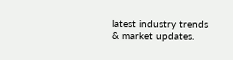latest industry trends & market updates.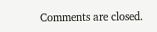Comments are closed.